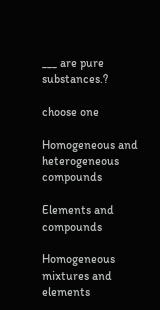___ are pure substances.?

choose one

Homogeneous and heterogeneous compounds

Elements and compounds

Homogeneous mixtures and elements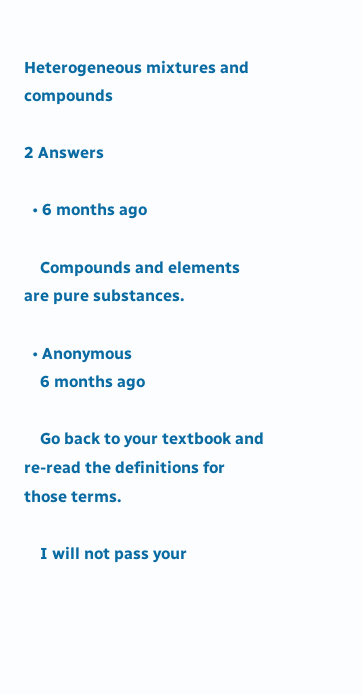Heterogeneous mixtures and compounds

2 Answers

  • 6 months ago

    Compounds and elements are pure substances.

  • Anonymous
    6 months ago

    Go back to your textbook and re-read the definitions for those terms.

    I will not pass your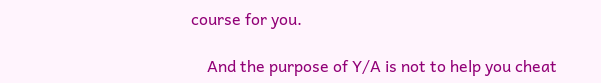course for you.

    And the purpose of Y/A is not to help you cheat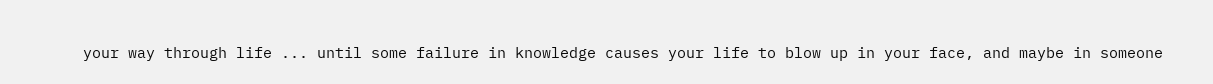your way through life ... until some failure in knowledge causes your life to blow up in your face, and maybe in someone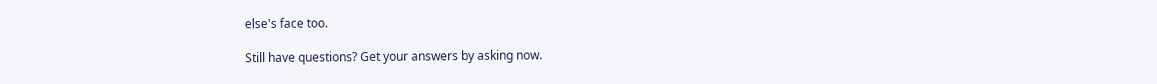else's face too.

Still have questions? Get your answers by asking now.